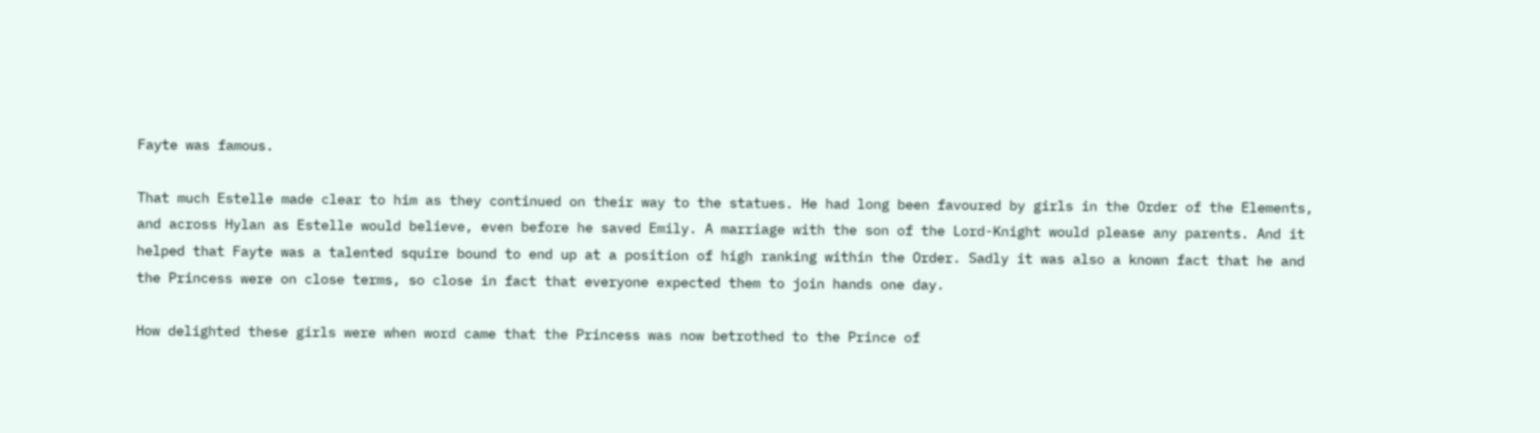Fayte was famous.

That much Estelle made clear to him as they continued on their way to the statues. He had long been favoured by girls in the Order of the Elements, and across Hylan as Estelle would believe, even before he saved Emily. A marriage with the son of the Lord-Knight would please any parents. And it helped that Fayte was a talented squire bound to end up at a position of high ranking within the Order. Sadly it was also a known fact that he and the Princess were on close terms, so close in fact that everyone expected them to join hands one day.

How delighted these girls were when word came that the Princess was now betrothed to the Prince of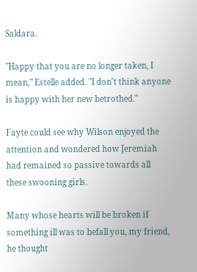Saldara.

"Happy that you are no longer taken, I mean," Estelle added. "I don't think anyone is happy with her new betrothed."

Fayte could see why Wilson enjoyed the attention and wondered how Jeremiah had remained so passive towards all these swooning girls.

Many whose hearts will be broken if something ill was to befall you, my friend, he thought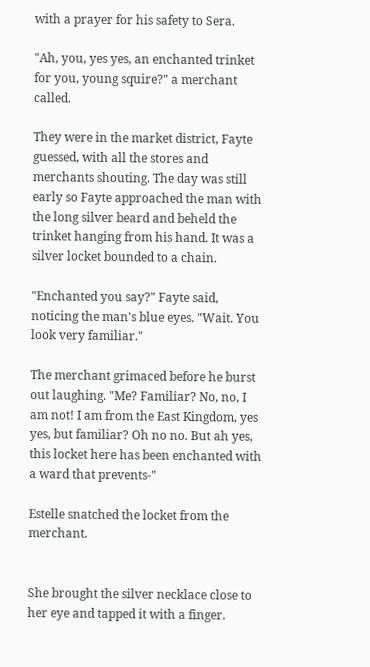with a prayer for his safety to Sera.

"Ah, you, yes yes, an enchanted trinket for you, young squire?" a merchant called.

They were in the market district, Fayte guessed, with all the stores and merchants shouting. The day was still early so Fayte approached the man with the long silver beard and beheld the trinket hanging from his hand. It was a silver locket bounded to a chain.

"Enchanted you say?" Fayte said, noticing the man's blue eyes. "Wait. You look very familiar."

The merchant grimaced before he burst out laughing. "Me? Familiar? No, no, I am not! I am from the East Kingdom, yes yes, but familiar? Oh no no. But ah yes, this locket here has been enchanted with a ward that prevents-"

Estelle snatched the locket from the merchant.


She brought the silver necklace close to her eye and tapped it with a finger.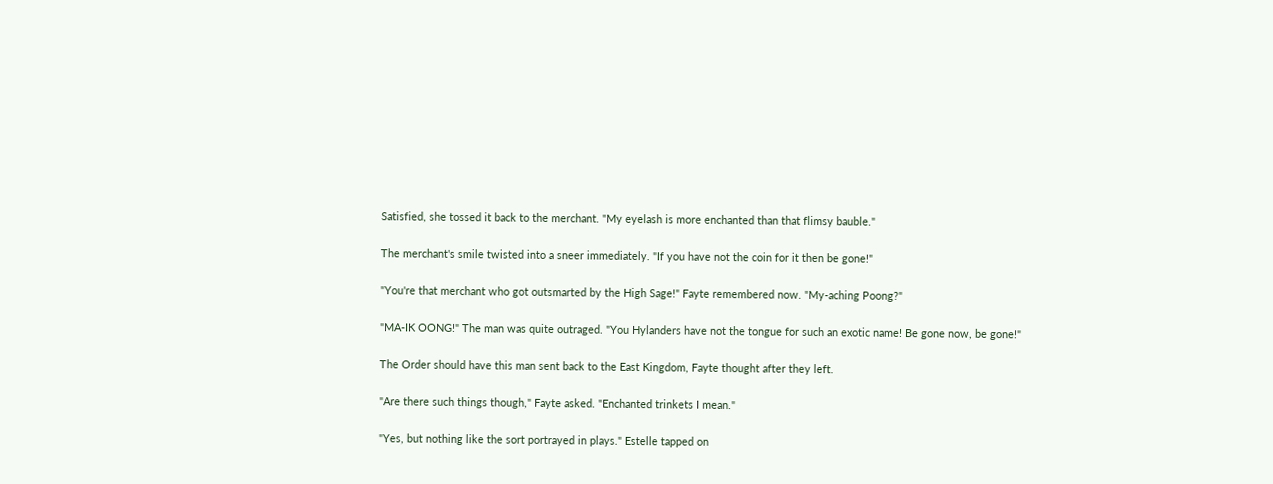Satisfied, she tossed it back to the merchant. "My eyelash is more enchanted than that flimsy bauble."

The merchant's smile twisted into a sneer immediately. "If you have not the coin for it then be gone!"

"You're that merchant who got outsmarted by the High Sage!" Fayte remembered now. "My-aching Poong?"

"MA-IK OONG!" The man was quite outraged. "You Hylanders have not the tongue for such an exotic name! Be gone now, be gone!"

The Order should have this man sent back to the East Kingdom, Fayte thought after they left.

"Are there such things though," Fayte asked. "Enchanted trinkets I mean."

"Yes, but nothing like the sort portrayed in plays." Estelle tapped on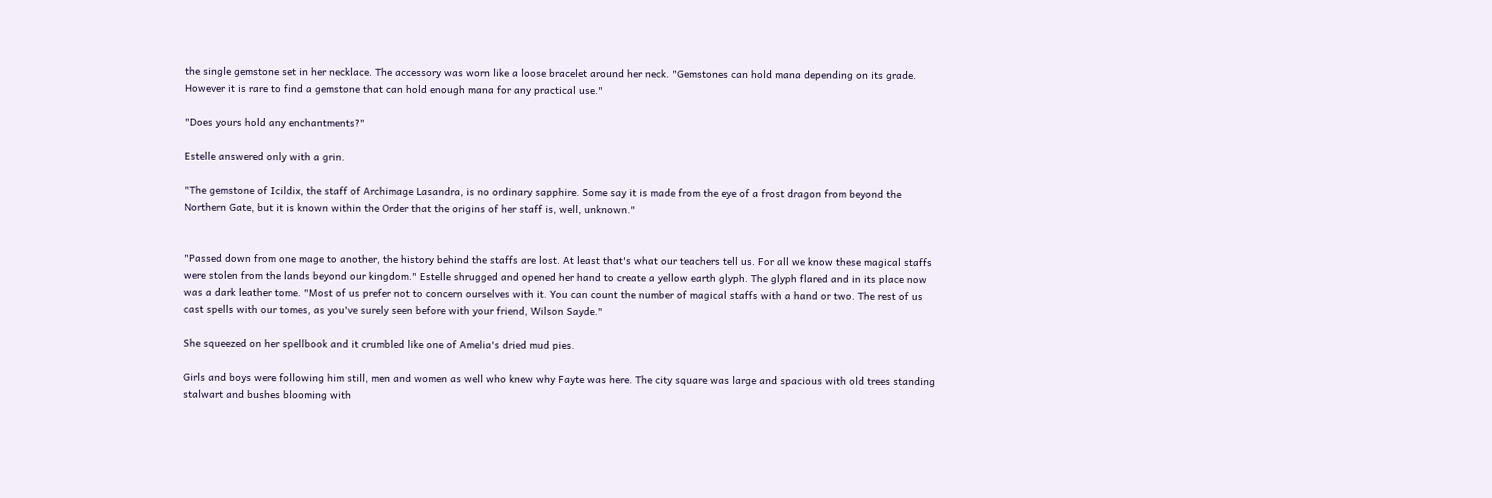the single gemstone set in her necklace. The accessory was worn like a loose bracelet around her neck. "Gemstones can hold mana depending on its grade. However it is rare to find a gemstone that can hold enough mana for any practical use."

"Does yours hold any enchantments?"

Estelle answered only with a grin.

"The gemstone of Icildix, the staff of Archimage Lasandra, is no ordinary sapphire. Some say it is made from the eye of a frost dragon from beyond the Northern Gate, but it is known within the Order that the origins of her staff is, well, unknown."


"Passed down from one mage to another, the history behind the staffs are lost. At least that's what our teachers tell us. For all we know these magical staffs were stolen from the lands beyond our kingdom." Estelle shrugged and opened her hand to create a yellow earth glyph. The glyph flared and in its place now was a dark leather tome. "Most of us prefer not to concern ourselves with it. You can count the number of magical staffs with a hand or two. The rest of us cast spells with our tomes, as you've surely seen before with your friend, Wilson Sayde."

She squeezed on her spellbook and it crumbled like one of Amelia's dried mud pies.

Girls and boys were following him still, men and women as well who knew why Fayte was here. The city square was large and spacious with old trees standing stalwart and bushes blooming with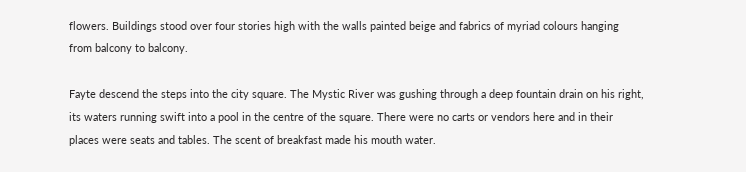flowers. Buildings stood over four stories high with the walls painted beige and fabrics of myriad colours hanging from balcony to balcony.

Fayte descend the steps into the city square. The Mystic River was gushing through a deep fountain drain on his right, its waters running swift into a pool in the centre of the square. There were no carts or vendors here and in their places were seats and tables. The scent of breakfast made his mouth water.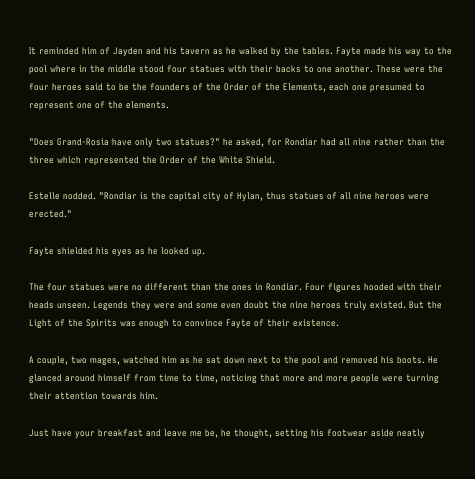It reminded him of Jayden and his tavern as he walked by the tables. Fayte made his way to the pool where in the middle stood four statues with their backs to one another. These were the four heroes said to be the founders of the Order of the Elements, each one presumed to represent one of the elements.

"Does Grand-Rosia have only two statues?" he asked, for Rondiar had all nine rather than the three which represented the Order of the White Shield.

Estelle nodded. "Rondiar is the capital city of Hylan, thus statues of all nine heroes were erected."

Fayte shielded his eyes as he looked up.

The four statues were no different than the ones in Rondiar. Four figures hooded with their heads unseen. Legends they were and some even doubt the nine heroes truly existed. But the Light of the Spirits was enough to convince Fayte of their existence.

A couple, two mages, watched him as he sat down next to the pool and removed his boots. He glanced around himself from time to time, noticing that more and more people were turning their attention towards him.

Just have your breakfast and leave me be, he thought, setting his footwear aside neatly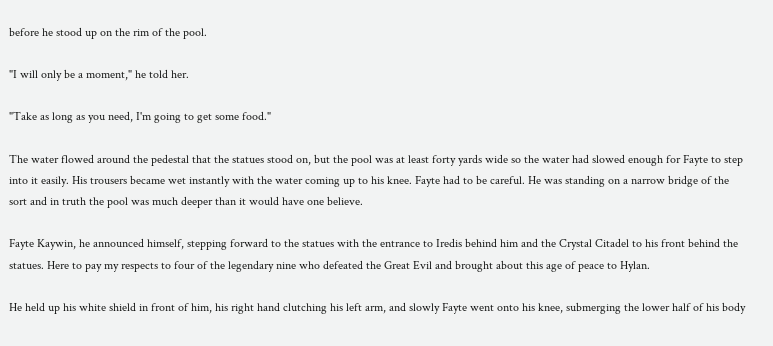before he stood up on the rim of the pool.

"I will only be a moment," he told her.

"Take as long as you need, I'm going to get some food."

The water flowed around the pedestal that the statues stood on, but the pool was at least forty yards wide so the water had slowed enough for Fayte to step into it easily. His trousers became wet instantly with the water coming up to his knee. Fayte had to be careful. He was standing on a narrow bridge of the sort and in truth the pool was much deeper than it would have one believe.

Fayte Kaywin, he announced himself, stepping forward to the statues with the entrance to Iredis behind him and the Crystal Citadel to his front behind the statues. Here to pay my respects to four of the legendary nine who defeated the Great Evil and brought about this age of peace to Hylan.

He held up his white shield in front of him, his right hand clutching his left arm, and slowly Fayte went onto his knee, submerging the lower half of his body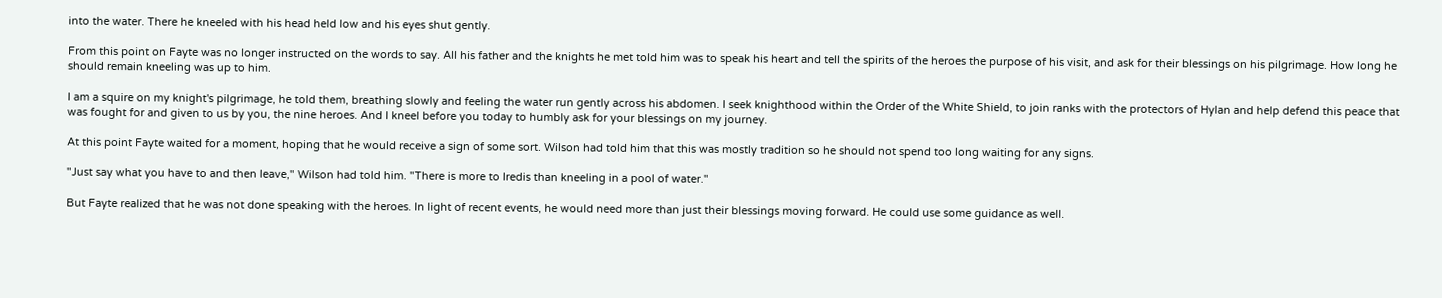into the water. There he kneeled with his head held low and his eyes shut gently.

From this point on Fayte was no longer instructed on the words to say. All his father and the knights he met told him was to speak his heart and tell the spirits of the heroes the purpose of his visit, and ask for their blessings on his pilgrimage. How long he should remain kneeling was up to him.

I am a squire on my knight's pilgrimage, he told them, breathing slowly and feeling the water run gently across his abdomen. I seek knighthood within the Order of the White Shield, to join ranks with the protectors of Hylan and help defend this peace that was fought for and given to us by you, the nine heroes. And I kneel before you today to humbly ask for your blessings on my journey.

At this point Fayte waited for a moment, hoping that he would receive a sign of some sort. Wilson had told him that this was mostly tradition so he should not spend too long waiting for any signs.

"Just say what you have to and then leave," Wilson had told him. "There is more to Iredis than kneeling in a pool of water."

But Fayte realized that he was not done speaking with the heroes. In light of recent events, he would need more than just their blessings moving forward. He could use some guidance as well.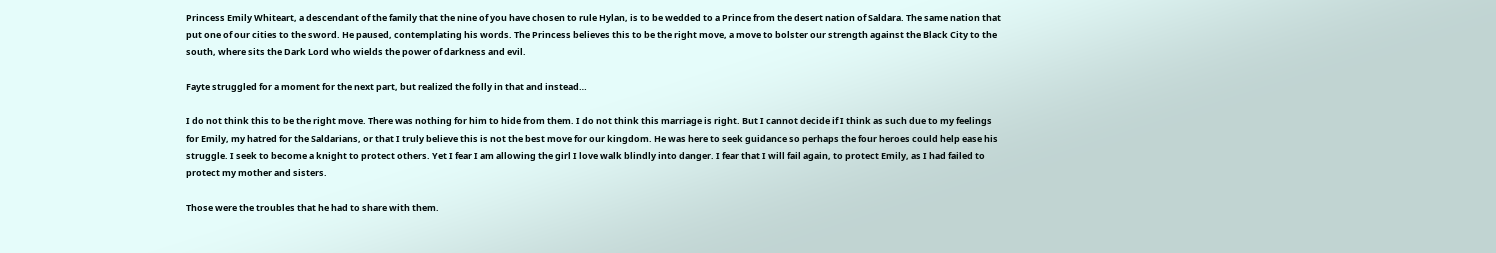Princess Emily Whiteart, a descendant of the family that the nine of you have chosen to rule Hylan, is to be wedded to a Prince from the desert nation of Saldara. The same nation that put one of our cities to the sword. He paused, contemplating his words. The Princess believes this to be the right move, a move to bolster our strength against the Black City to the south, where sits the Dark Lord who wields the power of darkness and evil.

Fayte struggled for a moment for the next part, but realized the folly in that and instead…

I do not think this to be the right move. There was nothing for him to hide from them. I do not think this marriage is right. But I cannot decide if I think as such due to my feelings for Emily, my hatred for the Saldarians, or that I truly believe this is not the best move for our kingdom. He was here to seek guidance so perhaps the four heroes could help ease his struggle. I seek to become a knight to protect others. Yet I fear I am allowing the girl I love walk blindly into danger. I fear that I will fail again, to protect Emily, as I had failed to protect my mother and sisters.

Those were the troubles that he had to share with them.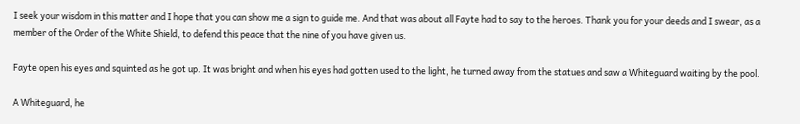I seek your wisdom in this matter and I hope that you can show me a sign to guide me. And that was about all Fayte had to say to the heroes. Thank you for your deeds and I swear, as a member of the Order of the White Shield, to defend this peace that the nine of you have given us.

Fayte open his eyes and squinted as he got up. It was bright and when his eyes had gotten used to the light, he turned away from the statues and saw a Whiteguard waiting by the pool.

A Whiteguard, he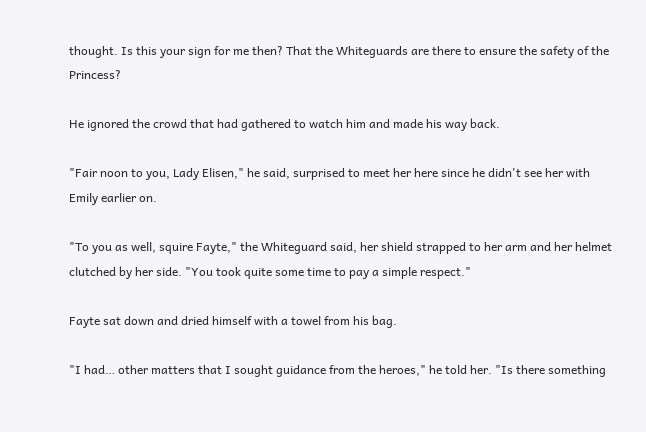thought. Is this your sign for me then? That the Whiteguards are there to ensure the safety of the Princess?

He ignored the crowd that had gathered to watch him and made his way back.

"Fair noon to you, Lady Elisen," he said, surprised to meet her here since he didn't see her with Emily earlier on.

"To you as well, squire Fayte," the Whiteguard said, her shield strapped to her arm and her helmet clutched by her side. "You took quite some time to pay a simple respect."

Fayte sat down and dried himself with a towel from his bag.

"I had… other matters that I sought guidance from the heroes," he told her. "Is there something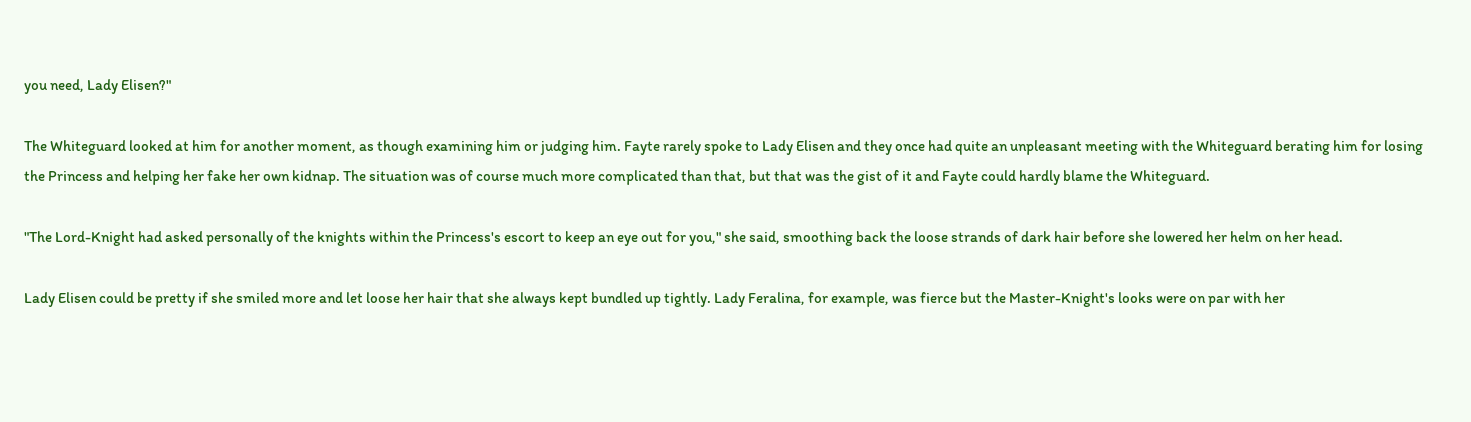you need, Lady Elisen?"

The Whiteguard looked at him for another moment, as though examining him or judging him. Fayte rarely spoke to Lady Elisen and they once had quite an unpleasant meeting with the Whiteguard berating him for losing the Princess and helping her fake her own kidnap. The situation was of course much more complicated than that, but that was the gist of it and Fayte could hardly blame the Whiteguard.

"The Lord-Knight had asked personally of the knights within the Princess's escort to keep an eye out for you," she said, smoothing back the loose strands of dark hair before she lowered her helm on her head.

Lady Elisen could be pretty if she smiled more and let loose her hair that she always kept bundled up tightly. Lady Feralina, for example, was fierce but the Master-Knight's looks were on par with her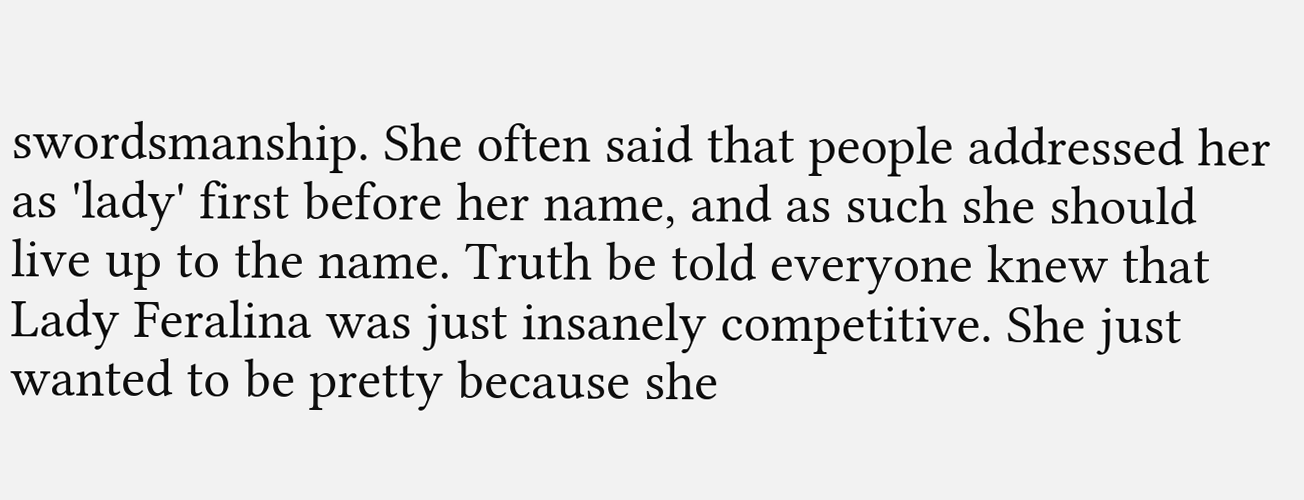swordsmanship. She often said that people addressed her as 'lady' first before her name, and as such she should live up to the name. Truth be told everyone knew that Lady Feralina was just insanely competitive. She just wanted to be pretty because she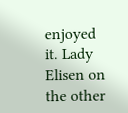enjoyed it. Lady Elisen on the other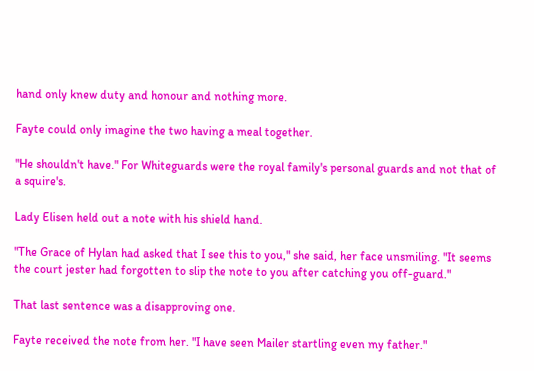hand only knew duty and honour and nothing more.

Fayte could only imagine the two having a meal together.

"He shouldn't have." For Whiteguards were the royal family's personal guards and not that of a squire's.

Lady Elisen held out a note with his shield hand.

"The Grace of Hylan had asked that I see this to you," she said, her face unsmiling. "It seems the court jester had forgotten to slip the note to you after catching you off-guard."

That last sentence was a disapproving one.

Fayte received the note from her. "I have seen Mailer startling even my father."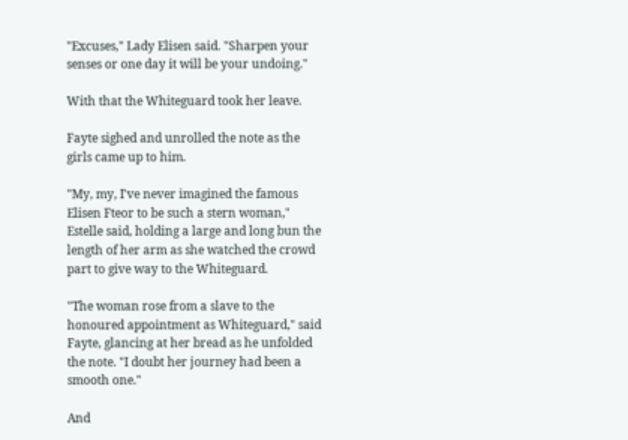"Excuses," Lady Elisen said. "Sharpen your senses or one day it will be your undoing."

With that the Whiteguard took her leave.

Fayte sighed and unrolled the note as the girls came up to him.

"My, my, I've never imagined the famous Elisen Fteor to be such a stern woman," Estelle said, holding a large and long bun the length of her arm as she watched the crowd part to give way to the Whiteguard.

"The woman rose from a slave to the honoured appointment as Whiteguard," said Fayte, glancing at her bread as he unfolded the note. "I doubt her journey had been a smooth one."

And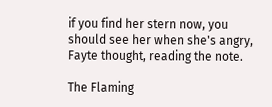if you find her stern now, you should see her when she's angry, Fayte thought, reading the note.

The Flaming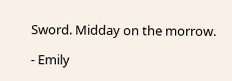Sword. Midday on the morrow.

- Emily